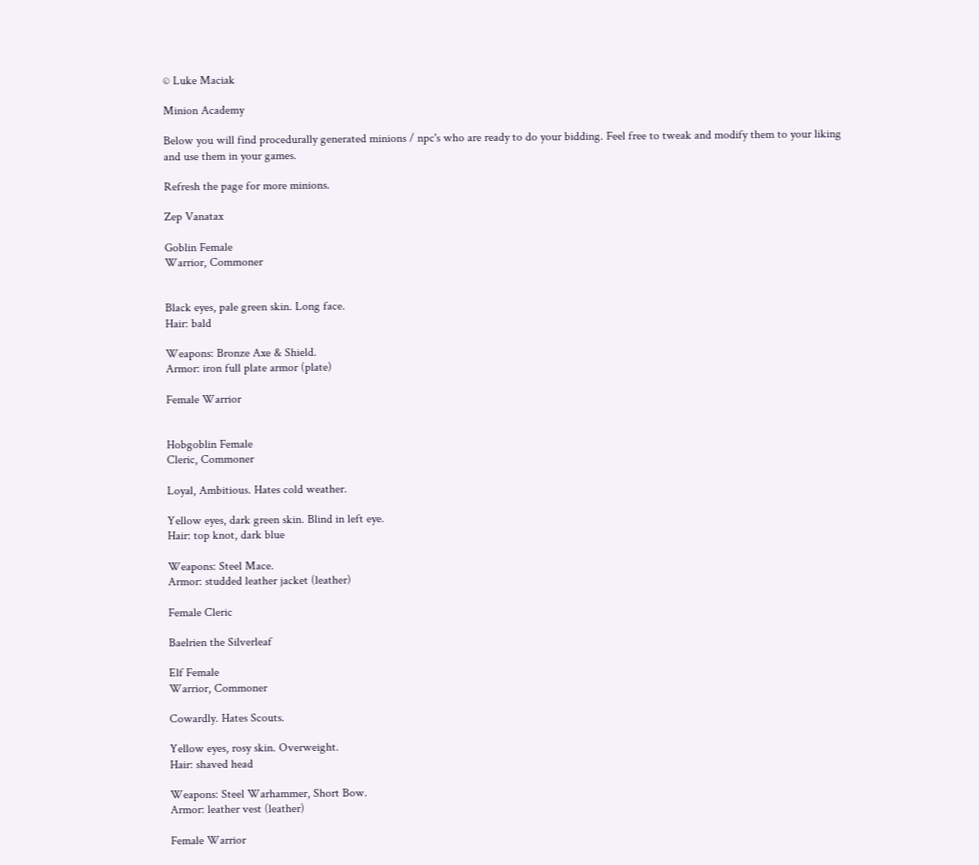© Luke Maciak

Minion Academy

Below you will find procedurally generated minions / npc's who are ready to do your bidding. Feel free to tweak and modify them to your liking and use them in your games.

Refresh the page for more minions.

Zep Vanatax

Goblin Female
Warrior, Commoner


Black eyes, pale green skin. Long face.
Hair: bald

Weapons: Bronze Axe & Shield.
Armor: iron full plate armor (plate)

Female Warrior


Hobgoblin Female
Cleric, Commoner

Loyal, Ambitious. Hates cold weather.

Yellow eyes, dark green skin. Blind in left eye.
Hair: top knot, dark blue

Weapons: Steel Mace.
Armor: studded leather jacket (leather)

Female Cleric

Baelrien the Silverleaf

Elf Female
Warrior, Commoner

Cowardly. Hates Scouts.

Yellow eyes, rosy skin. Overweight.
Hair: shaved head

Weapons: Steel Warhammer, Short Bow.
Armor: leather vest (leather)

Female Warrior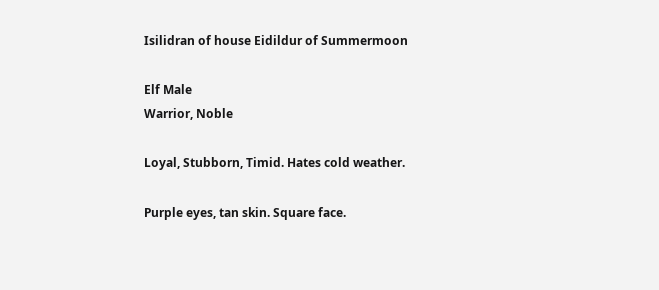Isilidran of house Eidildur of Summermoon

Elf Male
Warrior, Noble

Loyal, Stubborn, Timid. Hates cold weather.

Purple eyes, tan skin. Square face.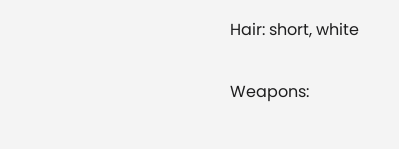Hair: short, white

Weapons: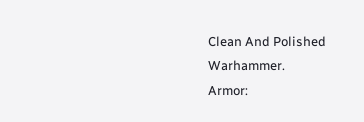Clean And Polished Warhammer.
Armor: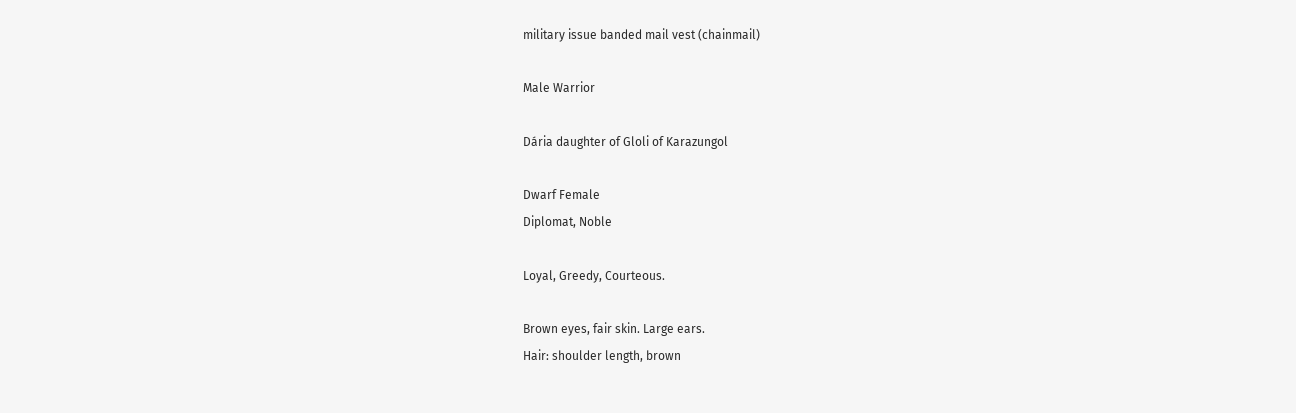military issue banded mail vest (chainmail)

Male Warrior

Dária daughter of Gloli of Karazungol

Dwarf Female
Diplomat, Noble

Loyal, Greedy, Courteous.

Brown eyes, fair skin. Large ears.
Hair: shoulder length, brown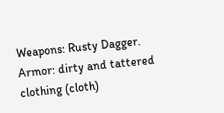Weapons: Rusty Dagger.
Armor: dirty and tattered clothing (cloth)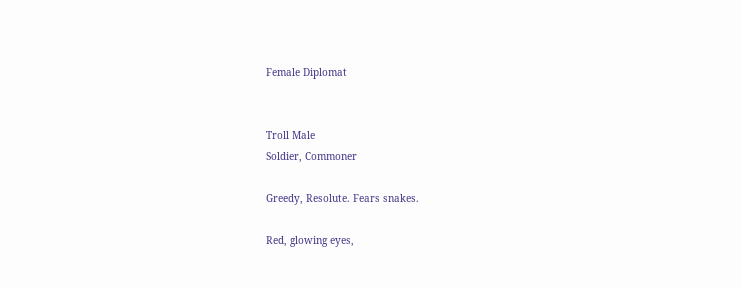Female Diplomat


Troll Male
Soldier, Commoner

Greedy, Resolute. Fears snakes.

Red, glowing eyes,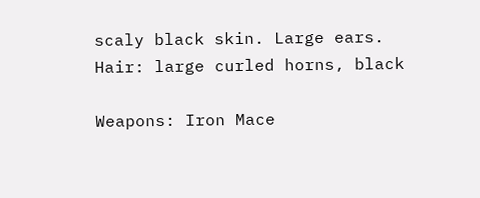scaly black skin. Large ears.
Hair: large curled horns, black

Weapons: Iron Mace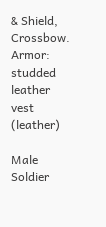& Shield, Crossbow.
Armor: studded leather vest (leather)

Male Soldier